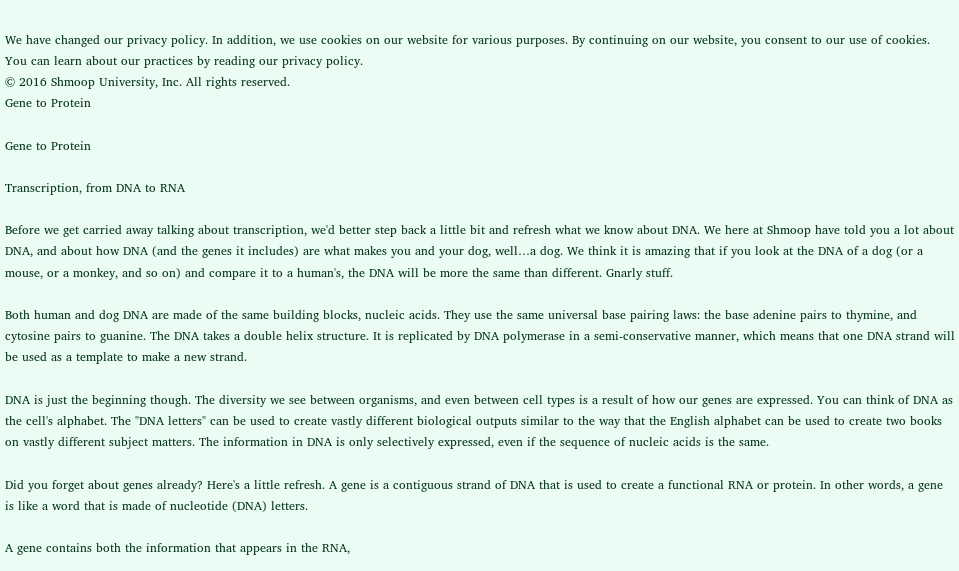We have changed our privacy policy. In addition, we use cookies on our website for various purposes. By continuing on our website, you consent to our use of cookies. You can learn about our practices by reading our privacy policy.
© 2016 Shmoop University, Inc. All rights reserved.
Gene to Protein

Gene to Protein

Transcription, from DNA to RNA

Before we get carried away talking about transcription, we'd better step back a little bit and refresh what we know about DNA. We here at Shmoop have told you a lot about DNA, and about how DNA (and the genes it includes) are what makes you and your dog, well…a dog. We think it is amazing that if you look at the DNA of a dog (or a mouse, or a monkey, and so on) and compare it to a human's, the DNA will be more the same than different. Gnarly stuff.

Both human and dog DNA are made of the same building blocks, nucleic acids. They use the same universal base pairing laws: the base adenine pairs to thymine, and cytosine pairs to guanine. The DNA takes a double helix structure. It is replicated by DNA polymerase in a semi-conservative manner, which means that one DNA strand will be used as a template to make a new strand.

DNA is just the beginning though. The diversity we see between organisms, and even between cell types is a result of how our genes are expressed. You can think of DNA as the cell's alphabet. The "DNA letters" can be used to create vastly different biological outputs similar to the way that the English alphabet can be used to create two books on vastly different subject matters. The information in DNA is only selectively expressed, even if the sequence of nucleic acids is the same.

Did you forget about genes already? Here's a little refresh. A gene is a contiguous strand of DNA that is used to create a functional RNA or protein. In other words, a gene is like a word that is made of nucleotide (DNA) letters.

A gene contains both the information that appears in the RNA,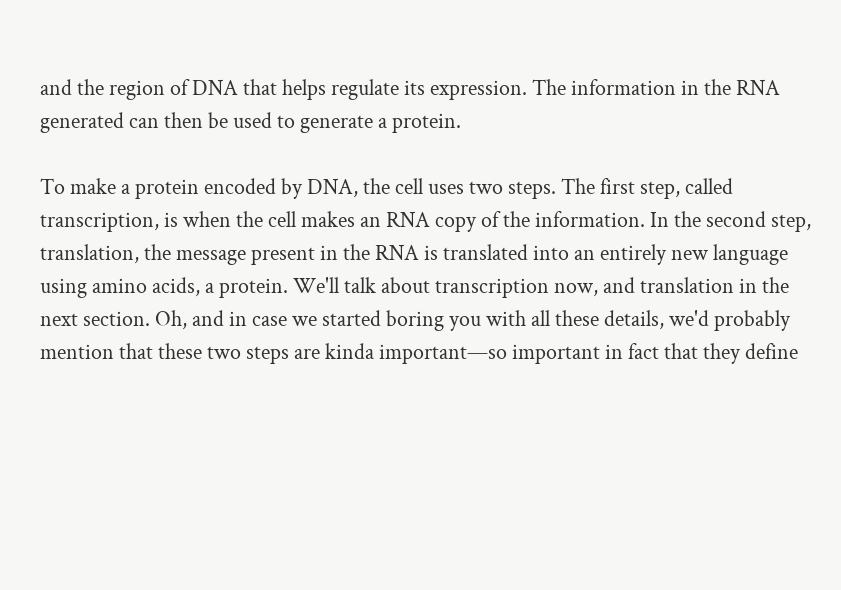and the region of DNA that helps regulate its expression. The information in the RNA generated can then be used to generate a protein.

To make a protein encoded by DNA, the cell uses two steps. The first step, called transcription, is when the cell makes an RNA copy of the information. In the second step, translation, the message present in the RNA is translated into an entirely new language using amino acids, a protein. We'll talk about transcription now, and translation in the next section. Oh, and in case we started boring you with all these details, we'd probably mention that these two steps are kinda important—so important in fact that they define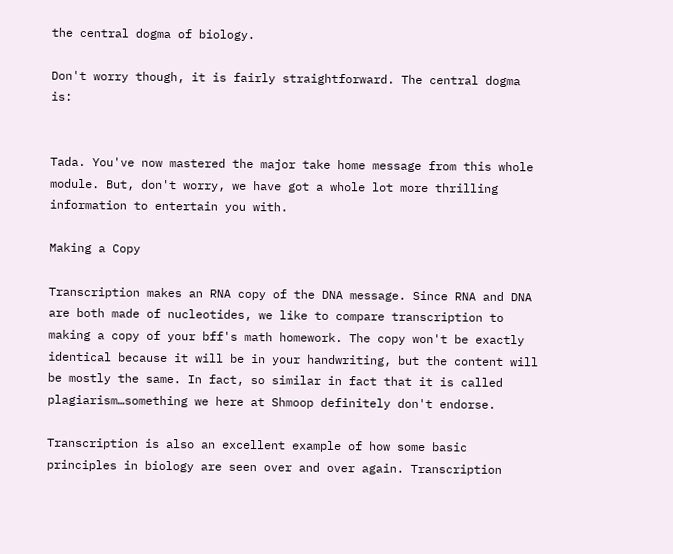the central dogma of biology.

Don't worry though, it is fairly straightforward. The central dogma is:


Tada. You've now mastered the major take home message from this whole module. But, don't worry, we have got a whole lot more thrilling information to entertain you with.

Making a Copy

Transcription makes an RNA copy of the DNA message. Since RNA and DNA are both made of nucleotides, we like to compare transcription to making a copy of your bff's math homework. The copy won't be exactly identical because it will be in your handwriting, but the content will be mostly the same. In fact, so similar in fact that it is called plagiarism…something we here at Shmoop definitely don't endorse.

Transcription is also an excellent example of how some basic principles in biology are seen over and over again. Transcription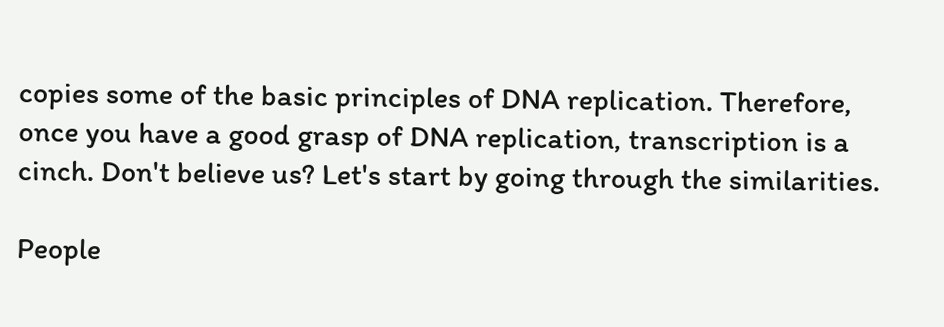copies some of the basic principles of DNA replication. Therefore, once you have a good grasp of DNA replication, transcription is a cinch. Don't believe us? Let's start by going through the similarities.

People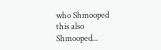who Shmooped this also Shmooped...